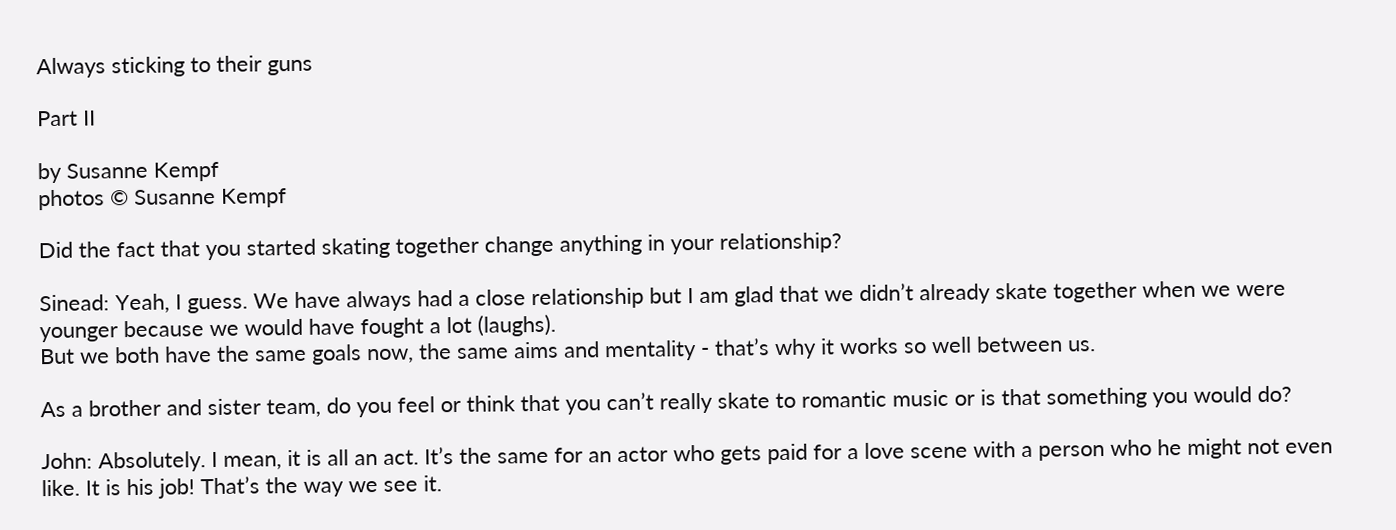Always sticking to their guns

Part II

by Susanne Kempf
photos © Susanne Kempf

Did the fact that you started skating together change anything in your relationship?

Sinead: Yeah, I guess. We have always had a close relationship but I am glad that we didn’t already skate together when we were younger because we would have fought a lot (laughs).
But we both have the same goals now, the same aims and mentality - that’s why it works so well between us.

As a brother and sister team, do you feel or think that you can’t really skate to romantic music or is that something you would do?

John: Absolutely. I mean, it is all an act. It’s the same for an actor who gets paid for a love scene with a person who he might not even like. It is his job! That’s the way we see it.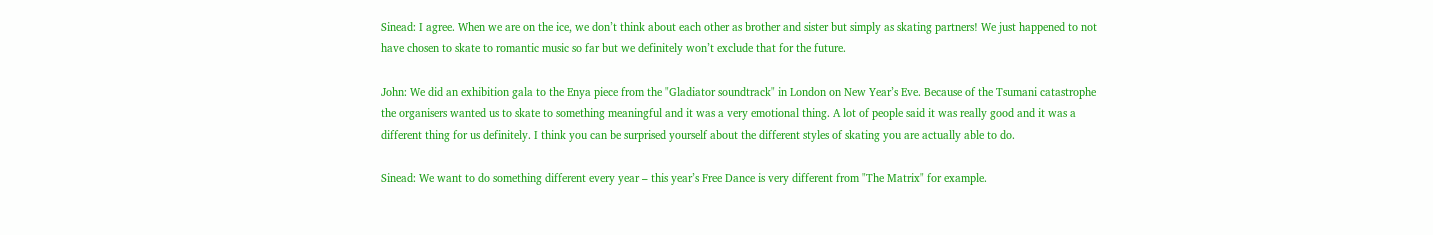Sinead: I agree. When we are on the ice, we don’t think about each other as brother and sister but simply as skating partners! We just happened to not have chosen to skate to romantic music so far but we definitely won’t exclude that for the future.

John: We did an exhibition gala to the Enya piece from the "Gladiator soundtrack" in London on New Year’s Eve. Because of the Tsumani catastrophe the organisers wanted us to skate to something meaningful and it was a very emotional thing. A lot of people said it was really good and it was a different thing for us definitely. I think you can be surprised yourself about the different styles of skating you are actually able to do.

Sinead: We want to do something different every year – this year’s Free Dance is very different from "The Matrix" for example.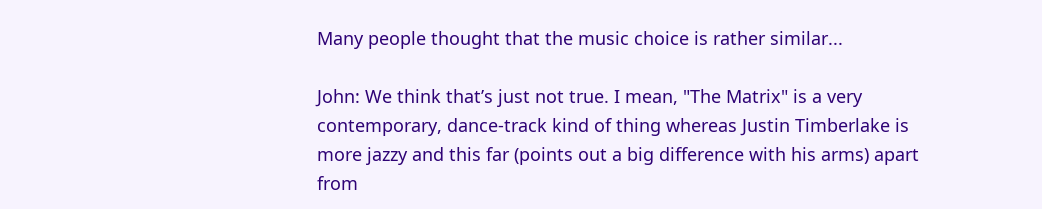Many people thought that the music choice is rather similar...

John: We think that’s just not true. I mean, "The Matrix" is a very contemporary, dance-track kind of thing whereas Justin Timberlake is more jazzy and this far (points out a big difference with his arms) apart from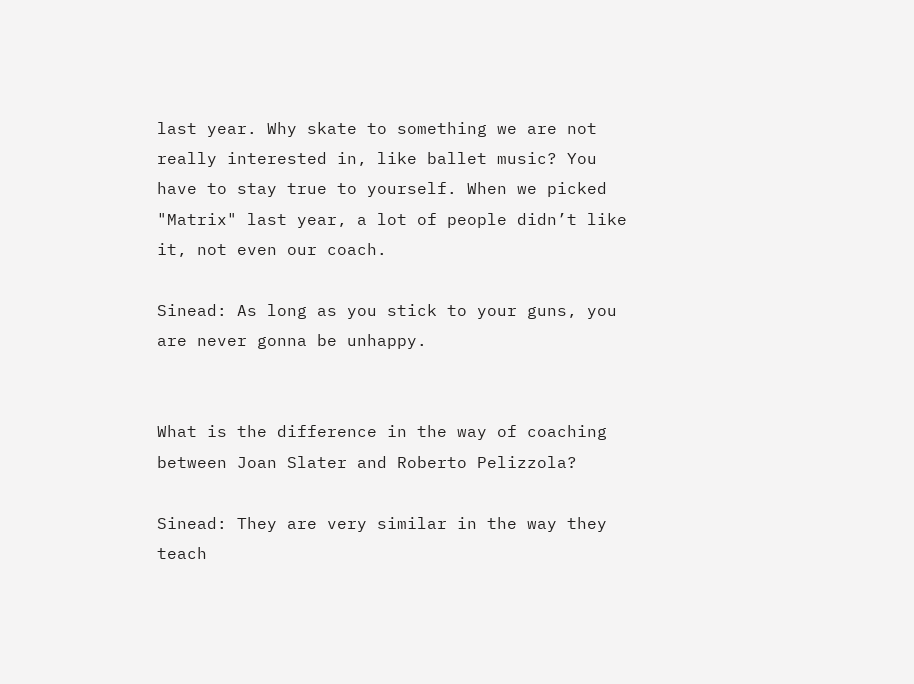last year. Why skate to something we are not really interested in, like ballet music? You have to stay true to yourself. When we picked "Matrix" last year, a lot of people didn’t like it, not even our coach.

Sinead: As long as you stick to your guns, you are never gonna be unhappy.


What is the difference in the way of coaching between Joan Slater and Roberto Pelizzola?

Sinead: They are very similar in the way they teach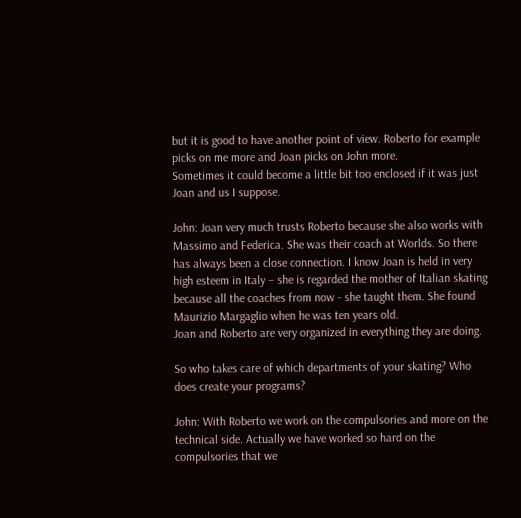but it is good to have another point of view. Roberto for example picks on me more and Joan picks on John more.
Sometimes it could become a little bit too enclosed if it was just Joan and us I suppose.

John: Joan very much trusts Roberto because she also works with Massimo and Federica. She was their coach at Worlds. So there has always been a close connection. I know Joan is held in very high esteem in Italy – she is regarded the mother of Italian skating because all the coaches from now - she taught them. She found Maurizio Margaglio when he was ten years old.
Joan and Roberto are very organized in everything they are doing.

So who takes care of which departments of your skating? Who does create your programs?

John: With Roberto we work on the compulsories and more on the technical side. Actually we have worked so hard on the compulsories that we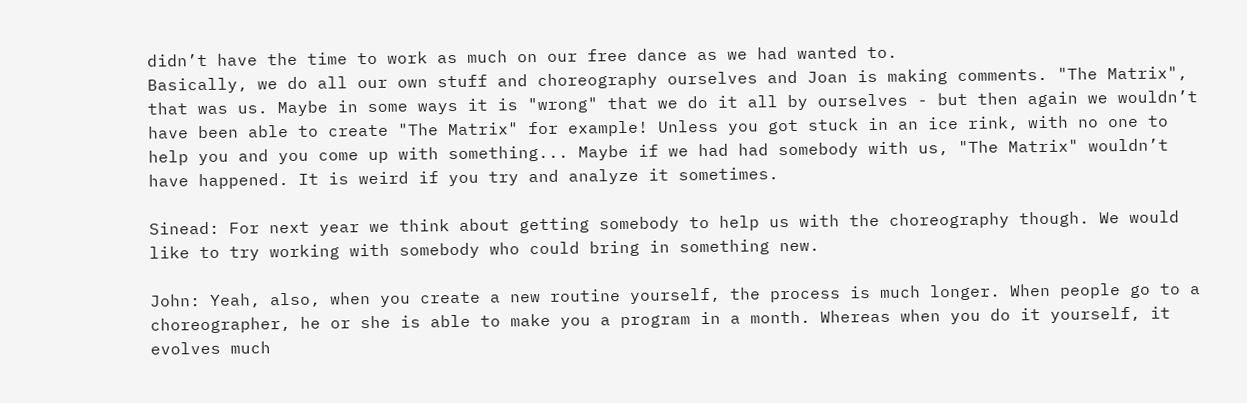didn’t have the time to work as much on our free dance as we had wanted to.
Basically, we do all our own stuff and choreography ourselves and Joan is making comments. "The Matrix", that was us. Maybe in some ways it is "wrong" that we do it all by ourselves - but then again we wouldn’t have been able to create "The Matrix" for example! Unless you got stuck in an ice rink, with no one to help you and you come up with something... Maybe if we had had somebody with us, "The Matrix" wouldn’t have happened. It is weird if you try and analyze it sometimes.

Sinead: For next year we think about getting somebody to help us with the choreography though. We would like to try working with somebody who could bring in something new.

John: Yeah, also, when you create a new routine yourself, the process is much longer. When people go to a choreographer, he or she is able to make you a program in a month. Whereas when you do it yourself, it evolves much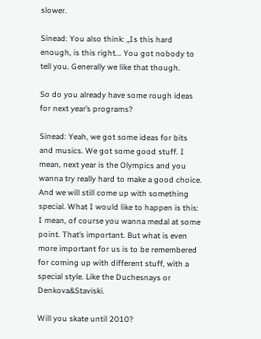slower.

Sinead: You also think: „Is this hard enough, is this right... You got nobody to tell you. Generally we like that though.

So do you already have some rough ideas for next year’s programs?

Sinead: Yeah, we got some ideas for bits and musics. We got some good stuff. I mean, next year is the Olympics and you wanna try really hard to make a good choice. And we will still come up with something special. What I would like to happen is this: I mean, of course you wanna medal at some point. That’s important. But what is even more important for us is to be remembered for coming up with different stuff, with a special style. Like the Duchesnays or Denkova&Staviski.

Will you skate until 2010?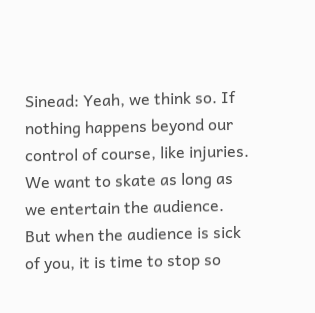Sinead: Yeah, we think so. If nothing happens beyond our control of course, like injuries. We want to skate as long as we entertain the audience. But when the audience is sick of you, it is time to stop so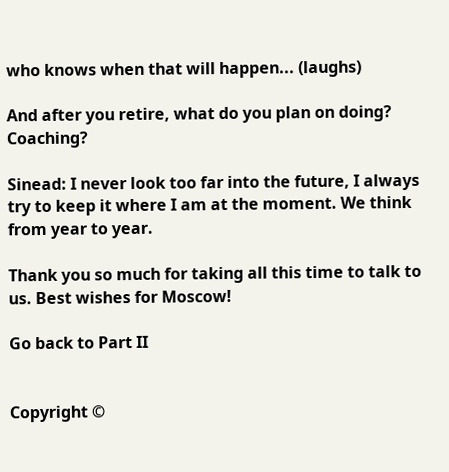who knows when that will happen... (laughs)

And after you retire, what do you plan on doing? Coaching?

Sinead: I never look too far into the future, I always try to keep it where I am at the moment. We think from year to year.

Thank you so much for taking all this time to talk to us. Best wishes for Moscow!

Go back to Part II


Copyright ©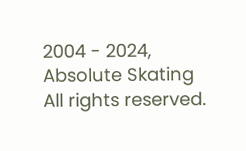2004 - 2024, Absolute Skating
All rights reserved.